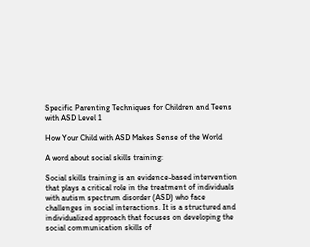Specific Parenting Techniques for Children and Teens with ASD Level 1

How Your Child with ASD Makes Sense of the World

A word about social skills training:

Social skills training is an evidence-based intervention that plays a critical role in the treatment of individuals with autism spectrum disorder (ASD) who face challenges in social interactions. It is a structured and individualized approach that focuses on developing the social communication skills of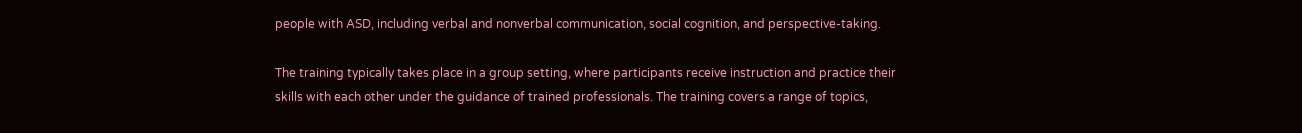people with ASD, including verbal and nonverbal communication, social cognition, and perspective-taking.

The training typically takes place in a group setting, where participants receive instruction and practice their skills with each other under the guidance of trained professionals. The training covers a range of topics,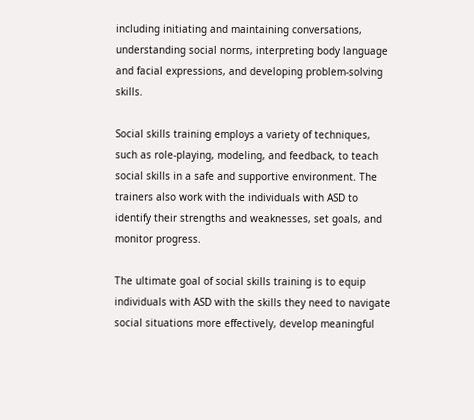including initiating and maintaining conversations, understanding social norms, interpreting body language and facial expressions, and developing problem-solving skills.

Social skills training employs a variety of techniques, such as role-playing, modeling, and feedback, to teach social skills in a safe and supportive environment. The trainers also work with the individuals with ASD to identify their strengths and weaknesses, set goals, and monitor progress.

The ultimate goal of social skills training is to equip individuals with ASD with the skills they need to navigate social situations more effectively, develop meaningful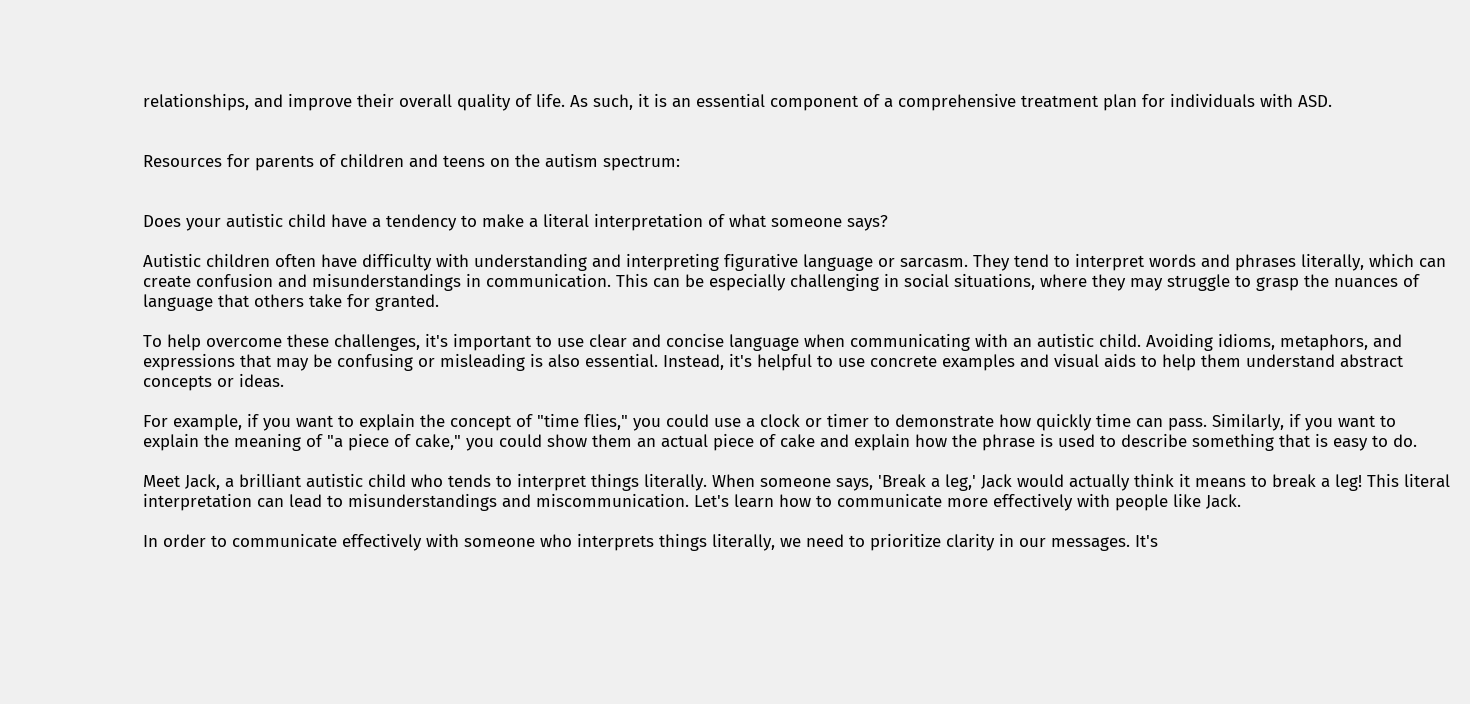relationships, and improve their overall quality of life. As such, it is an essential component of a comprehensive treatment plan for individuals with ASD.


Resources for parents of children and teens on the autism spectrum:


Does your autistic child have a tendency to make a literal interpretation of what someone says?

Autistic children often have difficulty with understanding and interpreting figurative language or sarcasm. They tend to interpret words and phrases literally, which can create confusion and misunderstandings in communication. This can be especially challenging in social situations, where they may struggle to grasp the nuances of language that others take for granted.

To help overcome these challenges, it's important to use clear and concise language when communicating with an autistic child. Avoiding idioms, metaphors, and expressions that may be confusing or misleading is also essential. Instead, it's helpful to use concrete examples and visual aids to help them understand abstract concepts or ideas.

For example, if you want to explain the concept of "time flies," you could use a clock or timer to demonstrate how quickly time can pass. Similarly, if you want to explain the meaning of "a piece of cake," you could show them an actual piece of cake and explain how the phrase is used to describe something that is easy to do.

Meet Jack, a brilliant autistic child who tends to interpret things literally. When someone says, 'Break a leg,' Jack would actually think it means to break a leg! This literal interpretation can lead to misunderstandings and miscommunication. Let's learn how to communicate more effectively with people like Jack.

In order to communicate effectively with someone who interprets things literally, we need to prioritize clarity in our messages. It's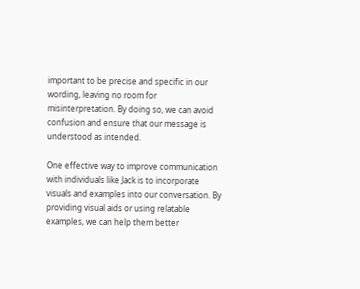important to be precise and specific in our wording, leaving no room for misinterpretation. By doing so, we can avoid confusion and ensure that our message is understood as intended.

One effective way to improve communication with individuals like Jack is to incorporate visuals and examples into our conversation. By providing visual aids or using relatable examples, we can help them better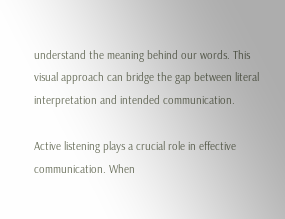understand the meaning behind our words. This visual approach can bridge the gap between literal interpretation and intended communication.

Active listening plays a crucial role in effective communication. When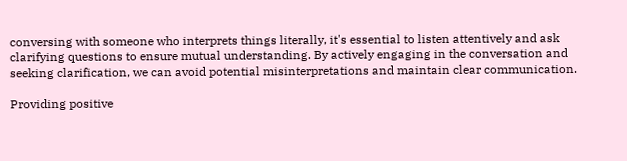conversing with someone who interprets things literally, it's essential to listen attentively and ask clarifying questions to ensure mutual understanding. By actively engaging in the conversation and seeking clarification, we can avoid potential misinterpretations and maintain clear communication.

Providing positive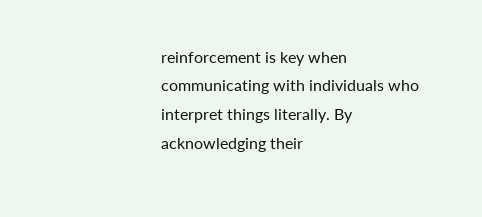reinforcement is key when communicating with individuals who interpret things literally. By acknowledging their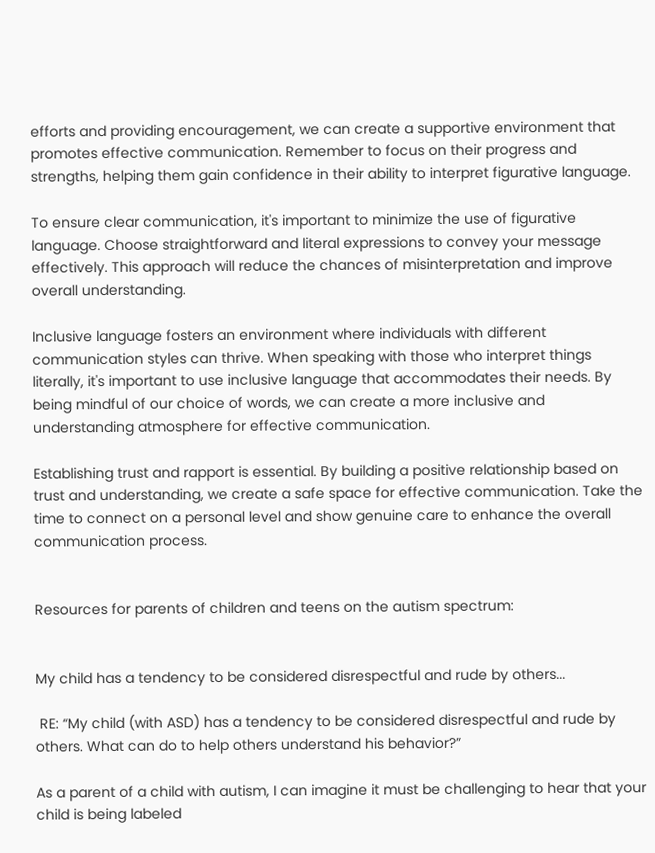efforts and providing encouragement, we can create a supportive environment that promotes effective communication. Remember to focus on their progress and strengths, helping them gain confidence in their ability to interpret figurative language.

To ensure clear communication, it's important to minimize the use of figurative language. Choose straightforward and literal expressions to convey your message effectively. This approach will reduce the chances of misinterpretation and improve overall understanding.

Inclusive language fosters an environment where individuals with different communication styles can thrive. When speaking with those who interpret things literally, it's important to use inclusive language that accommodates their needs. By being mindful of our choice of words, we can create a more inclusive and understanding atmosphere for effective communication.

Establishing trust and rapport is essential. By building a positive relationship based on trust and understanding, we create a safe space for effective communication. Take the time to connect on a personal level and show genuine care to enhance the overall communication process.


Resources for parents of children and teens on the autism spectrum:


My child has a tendency to be considered disrespectful and rude by others...

 RE: “My child (with ASD) has a tendency to be considered disrespectful and rude by others. What can do to help others understand his behavior?”

As a parent of a child with autism, I can imagine it must be challenging to hear that your child is being labeled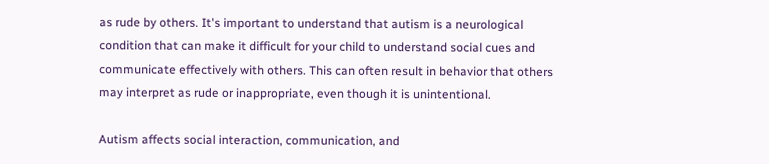as rude by others. It's important to understand that autism is a neurological condition that can make it difficult for your child to understand social cues and communicate effectively with others. This can often result in behavior that others may interpret as rude or inappropriate, even though it is unintentional.

Autism affects social interaction, communication, and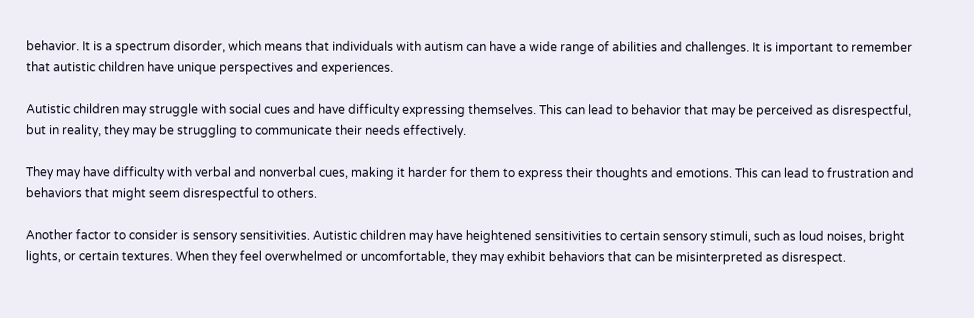behavior. It is a spectrum disorder, which means that individuals with autism can have a wide range of abilities and challenges. It is important to remember that autistic children have unique perspectives and experiences.

Autistic children may struggle with social cues and have difficulty expressing themselves. This can lead to behavior that may be perceived as disrespectful, but in reality, they may be struggling to communicate their needs effectively.

They may have difficulty with verbal and nonverbal cues, making it harder for them to express their thoughts and emotions. This can lead to frustration and behaviors that might seem disrespectful to others.

Another factor to consider is sensory sensitivities. Autistic children may have heightened sensitivities to certain sensory stimuli, such as loud noises, bright lights, or certain textures. When they feel overwhelmed or uncomfortable, they may exhibit behaviors that can be misinterpreted as disrespect.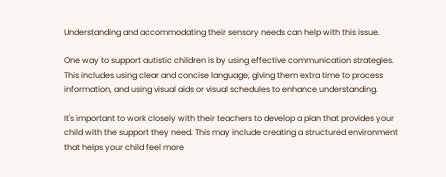Understanding and accommodating their sensory needs can help with this issue.

One way to support autistic children is by using effective communication strategies. This includes using clear and concise language, giving them extra time to process information, and using visual aids or visual schedules to enhance understanding.

It's important to work closely with their teachers to develop a plan that provides your child with the support they need. This may include creating a structured environment that helps your child feel more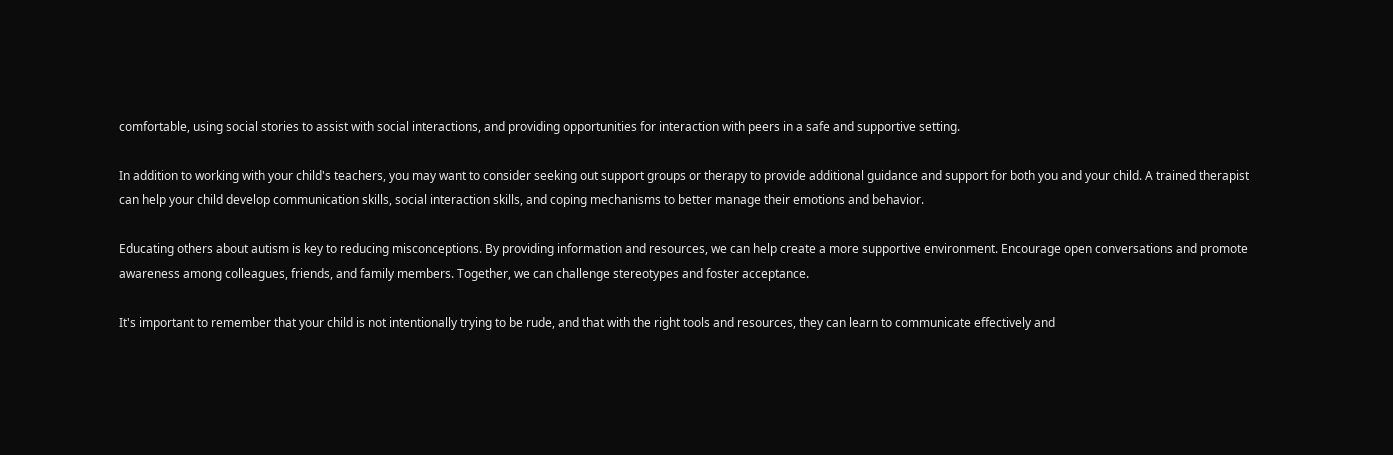comfortable, using social stories to assist with social interactions, and providing opportunities for interaction with peers in a safe and supportive setting.

In addition to working with your child's teachers, you may want to consider seeking out support groups or therapy to provide additional guidance and support for both you and your child. A trained therapist can help your child develop communication skills, social interaction skills, and coping mechanisms to better manage their emotions and behavior.

Educating others about autism is key to reducing misconceptions. By providing information and resources, we can help create a more supportive environment. Encourage open conversations and promote awareness among colleagues, friends, and family members. Together, we can challenge stereotypes and foster acceptance.

It's important to remember that your child is not intentionally trying to be rude, and that with the right tools and resources, they can learn to communicate effectively and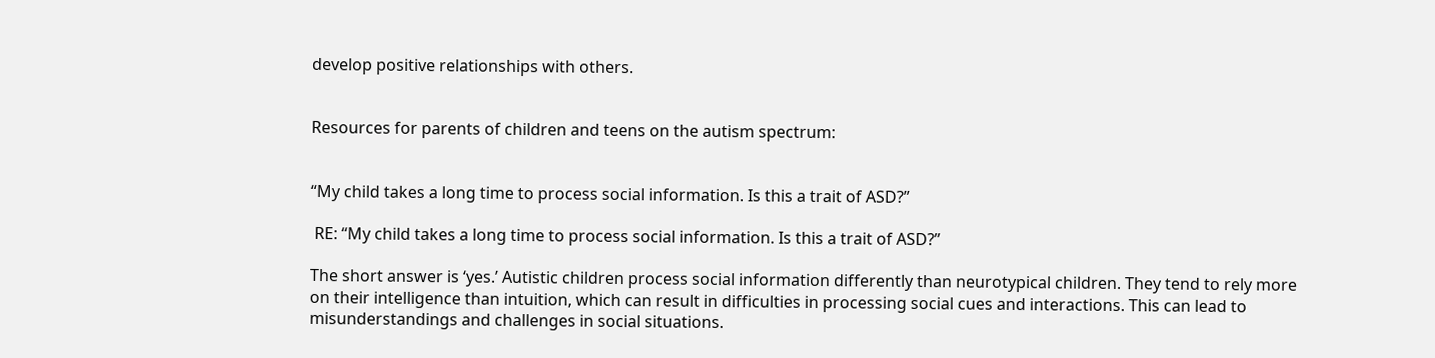develop positive relationships with others.


Resources for parents of children and teens on the autism spectrum:


“My child takes a long time to process social information. Is this a trait of ASD?”

 RE: “My child takes a long time to process social information. Is this a trait of ASD?”

The short answer is ‘yes.’ Autistic children process social information differently than neurotypical children. They tend to rely more on their intelligence than intuition, which can result in difficulties in processing social cues and interactions. This can lead to misunderstandings and challenges in social situations.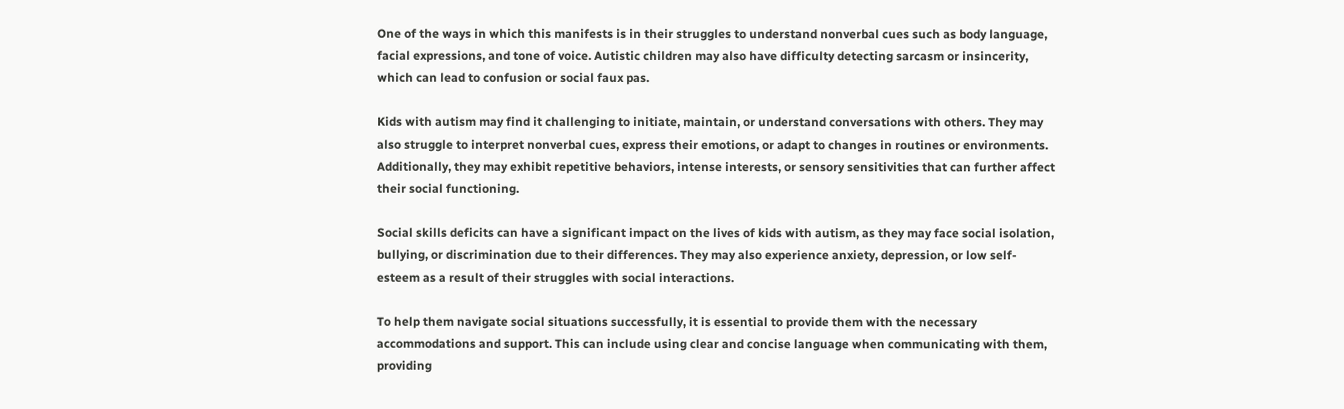One of the ways in which this manifests is in their struggles to understand nonverbal cues such as body language, facial expressions, and tone of voice. Autistic children may also have difficulty detecting sarcasm or insincerity, which can lead to confusion or social faux pas.

Kids with autism may find it challenging to initiate, maintain, or understand conversations with others. They may also struggle to interpret nonverbal cues, express their emotions, or adapt to changes in routines or environments. Additionally, they may exhibit repetitive behaviors, intense interests, or sensory sensitivities that can further affect their social functioning.

Social skills deficits can have a significant impact on the lives of kids with autism, as they may face social isolation, bullying, or discrimination due to their differences. They may also experience anxiety, depression, or low self-esteem as a result of their struggles with social interactions.

To help them navigate social situations successfully, it is essential to provide them with the necessary accommodations and support. This can include using clear and concise language when communicating with them, providing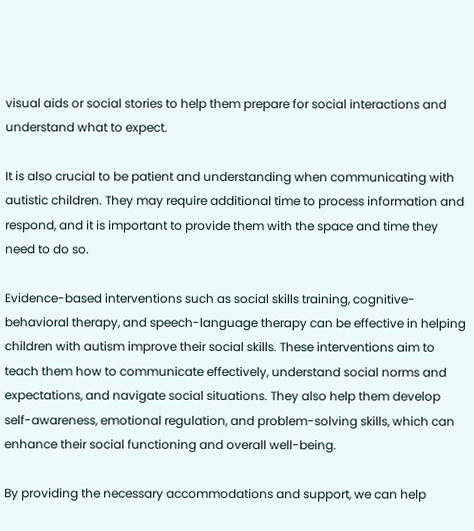visual aids or social stories to help them prepare for social interactions and understand what to expect.

It is also crucial to be patient and understanding when communicating with autistic children. They may require additional time to process information and respond, and it is important to provide them with the space and time they need to do so.

Evidence-based interventions such as social skills training, cognitive-behavioral therapy, and speech-language therapy can be effective in helping children with autism improve their social skills. These interventions aim to teach them how to communicate effectively, understand social norms and expectations, and navigate social situations. They also help them develop self-awareness, emotional regulation, and problem-solving skills, which can enhance their social functioning and overall well-being.

By providing the necessary accommodations and support, we can help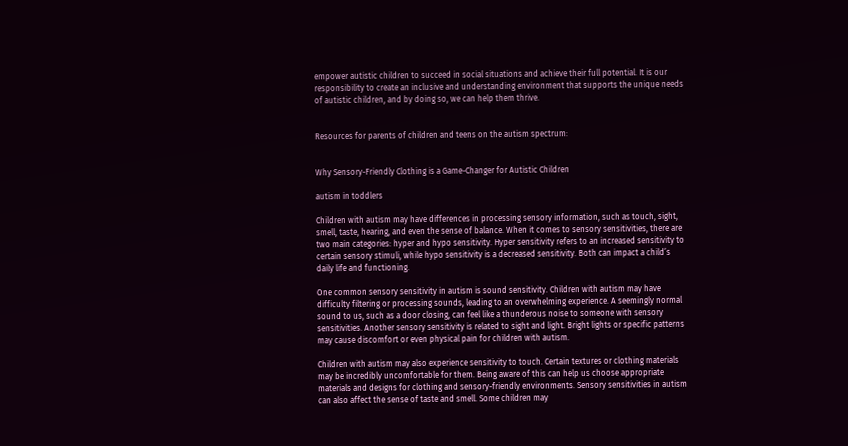empower autistic children to succeed in social situations and achieve their full potential. It is our responsibility to create an inclusive and understanding environment that supports the unique needs of autistic children, and by doing so, we can help them thrive.


Resources for parents of children and teens on the autism spectrum:


Why Sensory-Friendly Clothing is a Game-Changer for Autistic Children

autism in toddlers

Children with autism may have differences in processing sensory information, such as touch, sight, smell, taste, hearing, and even the sense of balance. When it comes to sensory sensitivities, there are two main categories: hyper and hypo sensitivity. Hyper sensitivity refers to an increased sensitivity to certain sensory stimuli, while hypo sensitivity is a decreased sensitivity. Both can impact a child’s daily life and functioning.

One common sensory sensitivity in autism is sound sensitivity. Children with autism may have difficulty filtering or processing sounds, leading to an overwhelming experience. A seemingly normal sound to us, such as a door closing, can feel like a thunderous noise to someone with sensory sensitivities. Another sensory sensitivity is related to sight and light. Bright lights or specific patterns may cause discomfort or even physical pain for children with autism.

Children with autism may also experience sensitivity to touch. Certain textures or clothing materials may be incredibly uncomfortable for them. Being aware of this can help us choose appropriate materials and designs for clothing and sensory-friendly environments. Sensory sensitivities in autism can also affect the sense of taste and smell. Some children may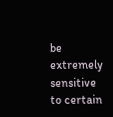be extremely sensitive to certain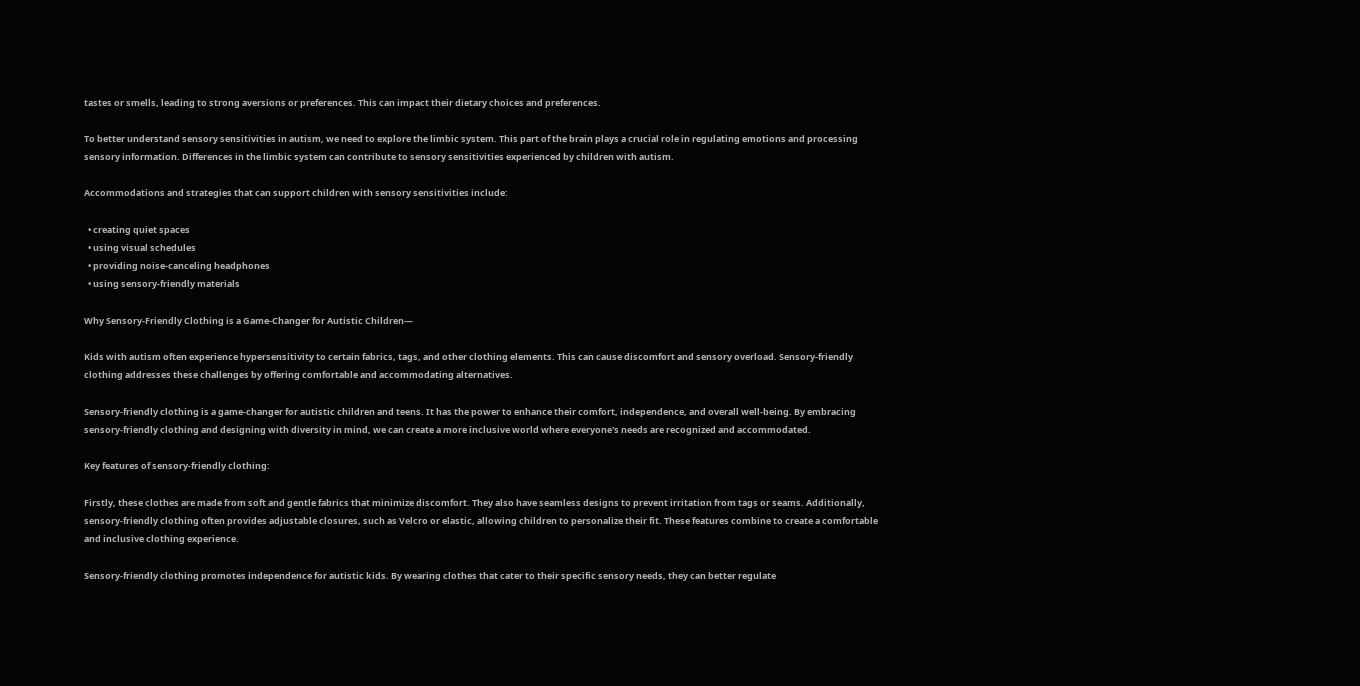tastes or smells, leading to strong aversions or preferences. This can impact their dietary choices and preferences.

To better understand sensory sensitivities in autism, we need to explore the limbic system. This part of the brain plays a crucial role in regulating emotions and processing sensory information. Differences in the limbic system can contribute to sensory sensitivities experienced by children with autism.

Accommodations and strategies that can support children with sensory sensitivities include:

  • creating quiet spaces
  • using visual schedules
  • providing noise-canceling headphones
  • using sensory-friendly materials

Why Sensory-Friendly Clothing is a Game-Changer for Autistic Children—

Kids with autism often experience hypersensitivity to certain fabrics, tags, and other clothing elements. This can cause discomfort and sensory overload. Sensory-friendly clothing addresses these challenges by offering comfortable and accommodating alternatives.

Sensory-friendly clothing is a game-changer for autistic children and teens. It has the power to enhance their comfort, independence, and overall well-being. By embracing sensory-friendly clothing and designing with diversity in mind, we can create a more inclusive world where everyone's needs are recognized and accommodated.

Key features of sensory-friendly clothing:

Firstly, these clothes are made from soft and gentle fabrics that minimize discomfort. They also have seamless designs to prevent irritation from tags or seams. Additionally, sensory-friendly clothing often provides adjustable closures, such as Velcro or elastic, allowing children to personalize their fit. These features combine to create a comfortable and inclusive clothing experience.

Sensory-friendly clothing promotes independence for autistic kids. By wearing clothes that cater to their specific sensory needs, they can better regulate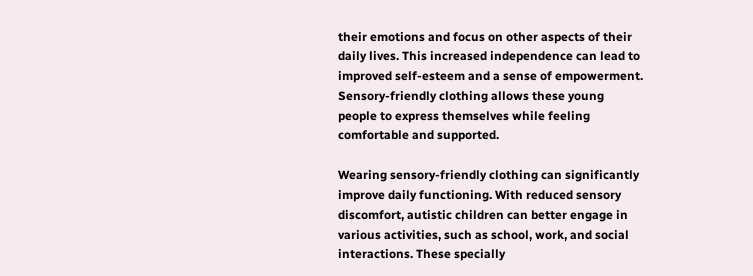their emotions and focus on other aspects of their daily lives. This increased independence can lead to improved self-esteem and a sense of empowerment. Sensory-friendly clothing allows these young people to express themselves while feeling comfortable and supported.

Wearing sensory-friendly clothing can significantly improve daily functioning. With reduced sensory discomfort, autistic children can better engage in various activities, such as school, work, and social interactions. These specially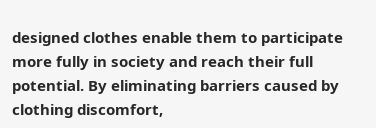designed clothes enable them to participate more fully in society and reach their full potential. By eliminating barriers caused by clothing discomfort,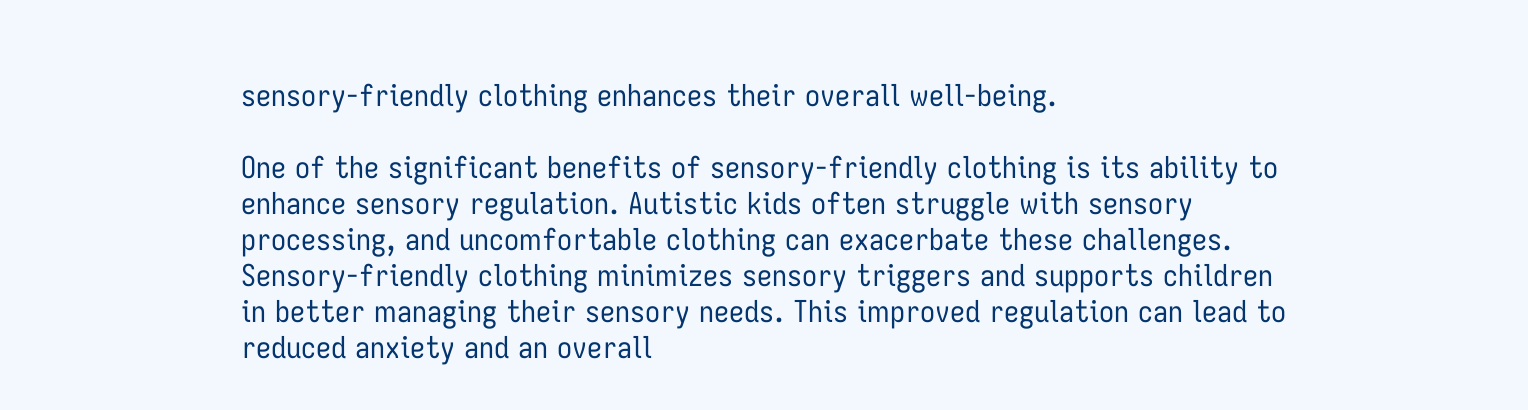sensory-friendly clothing enhances their overall well-being.

One of the significant benefits of sensory-friendly clothing is its ability to enhance sensory regulation. Autistic kids often struggle with sensory processing, and uncomfortable clothing can exacerbate these challenges. Sensory-friendly clothing minimizes sensory triggers and supports children in better managing their sensory needs. This improved regulation can lead to reduced anxiety and an overall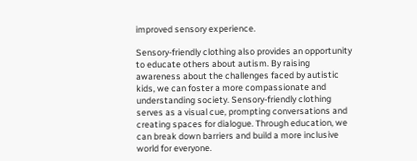improved sensory experience.

Sensory-friendly clothing also provides an opportunity to educate others about autism. By raising awareness about the challenges faced by autistic kids, we can foster a more compassionate and understanding society. Sensory-friendly clothing serves as a visual cue, prompting conversations and creating spaces for dialogue. Through education, we can break down barriers and build a more inclusive world for everyone.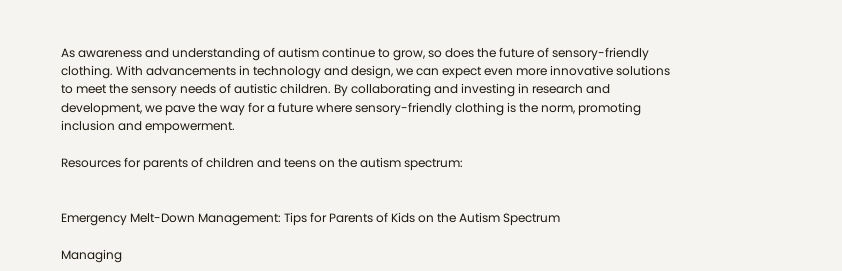As awareness and understanding of autism continue to grow, so does the future of sensory-friendly clothing. With advancements in technology and design, we can expect even more innovative solutions to meet the sensory needs of autistic children. By collaborating and investing in research and development, we pave the way for a future where sensory-friendly clothing is the norm, promoting inclusion and empowerment.

Resources for parents of children and teens on the autism spectrum:


Emergency Melt-Down Management: Tips for Parents of Kids on the Autism Spectrum

Managing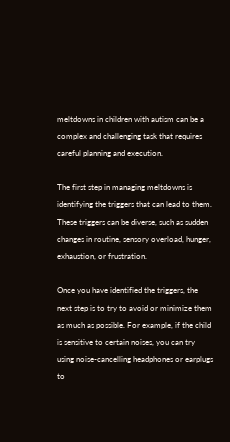meltdowns in children with autism can be a complex and challenging task that requires  careful planning and execution.

The first step in managing meltdowns is identifying the triggers that can lead to them. These triggers can be diverse, such as sudden changes in routine, sensory overload, hunger, exhaustion, or frustration.

Once you have identified the triggers, the next step is to try to avoid or minimize them as much as possible. For example, if the child is sensitive to certain noises, you can try using noise-cancelling headphones or earplugs to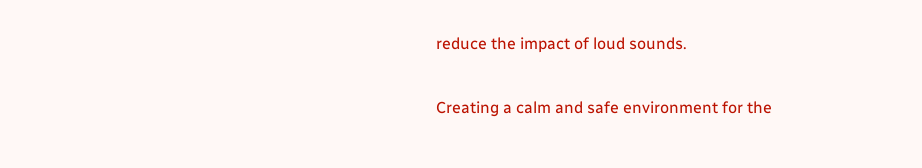reduce the impact of loud sounds.

Creating a calm and safe environment for the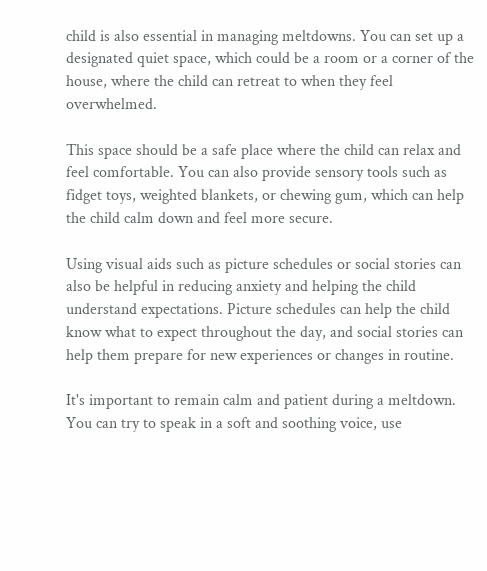child is also essential in managing meltdowns. You can set up a designated quiet space, which could be a room or a corner of the house, where the child can retreat to when they feel overwhelmed.

This space should be a safe place where the child can relax and feel comfortable. You can also provide sensory tools such as fidget toys, weighted blankets, or chewing gum, which can help the child calm down and feel more secure.

Using visual aids such as picture schedules or social stories can also be helpful in reducing anxiety and helping the child understand expectations. Picture schedules can help the child know what to expect throughout the day, and social stories can help them prepare for new experiences or changes in routine.

It's important to remain calm and patient during a meltdown. You can try to speak in a soft and soothing voice, use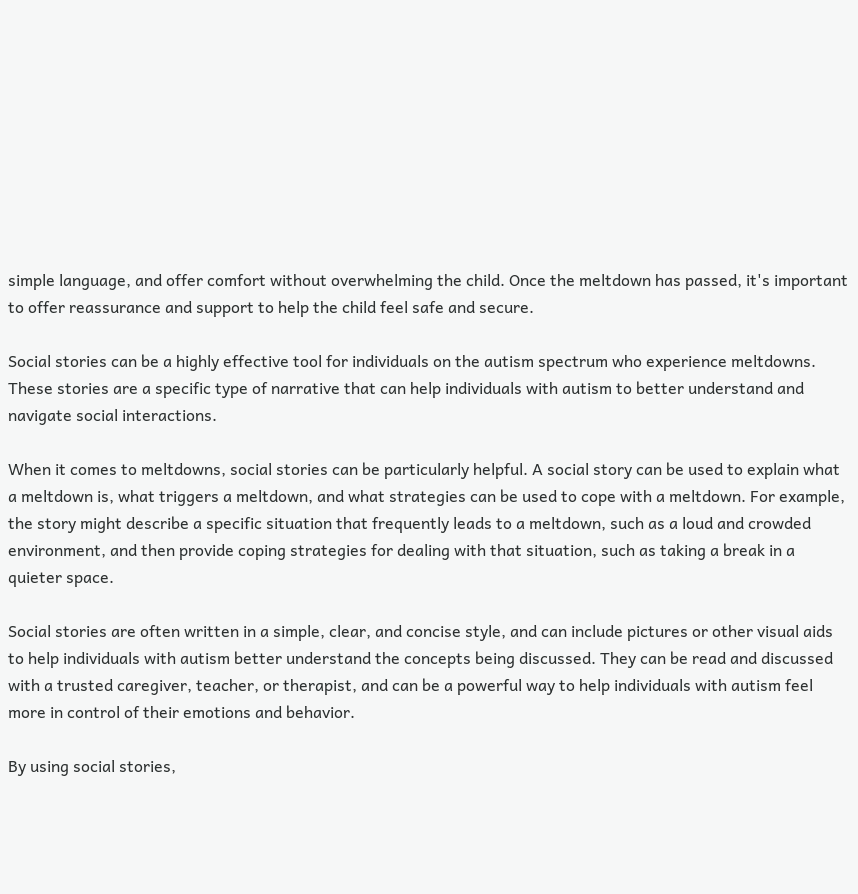simple language, and offer comfort without overwhelming the child. Once the meltdown has passed, it's important to offer reassurance and support to help the child feel safe and secure.

Social stories can be a highly effective tool for individuals on the autism spectrum who experience meltdowns. These stories are a specific type of narrative that can help individuals with autism to better understand and navigate social interactions.

When it comes to meltdowns, social stories can be particularly helpful. A social story can be used to explain what a meltdown is, what triggers a meltdown, and what strategies can be used to cope with a meltdown. For example, the story might describe a specific situation that frequently leads to a meltdown, such as a loud and crowded environment, and then provide coping strategies for dealing with that situation, such as taking a break in a quieter space.

Social stories are often written in a simple, clear, and concise style, and can include pictures or other visual aids to help individuals with autism better understand the concepts being discussed. They can be read and discussed with a trusted caregiver, teacher, or therapist, and can be a powerful way to help individuals with autism feel more in control of their emotions and behavior.

By using social stories,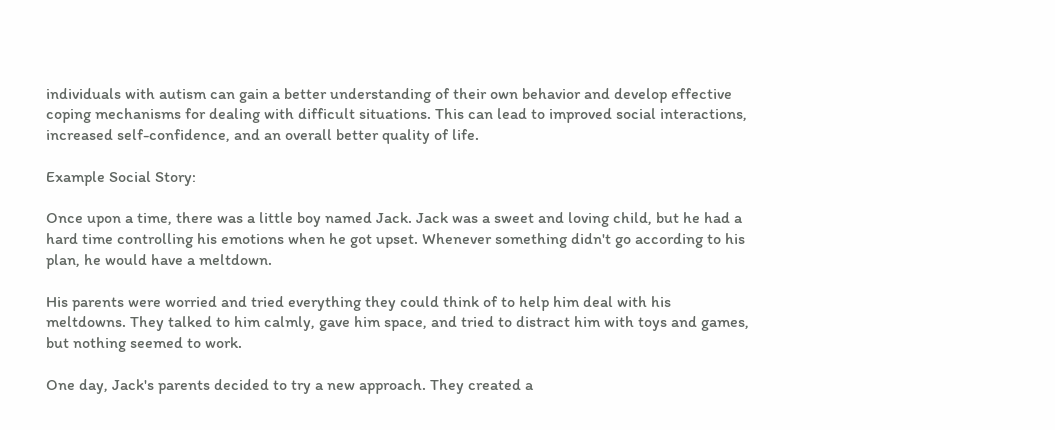individuals with autism can gain a better understanding of their own behavior and develop effective coping mechanisms for dealing with difficult situations. This can lead to improved social interactions, increased self-confidence, and an overall better quality of life.

Example Social Story:

Once upon a time, there was a little boy named Jack. Jack was a sweet and loving child, but he had a hard time controlling his emotions when he got upset. Whenever something didn't go according to his plan, he would have a meltdown.

His parents were worried and tried everything they could think of to help him deal with his meltdowns. They talked to him calmly, gave him space, and tried to distract him with toys and games, but nothing seemed to work.

One day, Jack's parents decided to try a new approach. They created a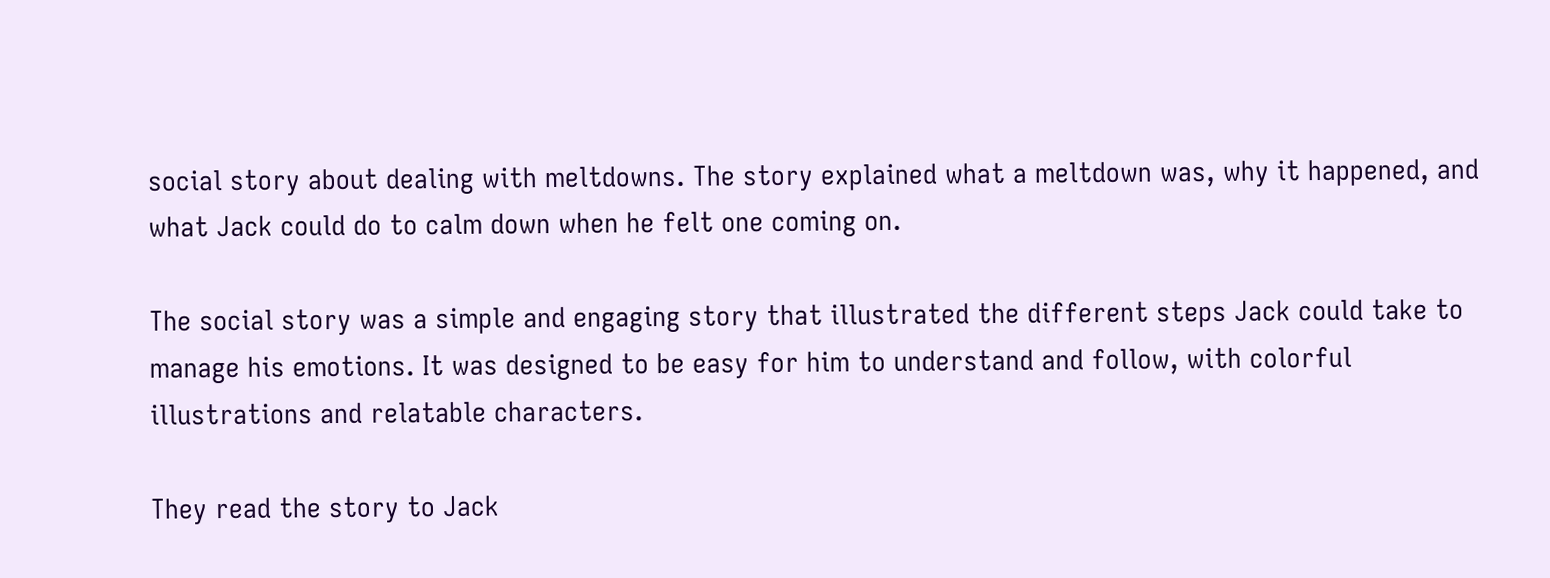social story about dealing with meltdowns. The story explained what a meltdown was, why it happened, and what Jack could do to calm down when he felt one coming on.

The social story was a simple and engaging story that illustrated the different steps Jack could take to manage his emotions. It was designed to be easy for him to understand and follow, with colorful illustrations and relatable characters.

They read the story to Jack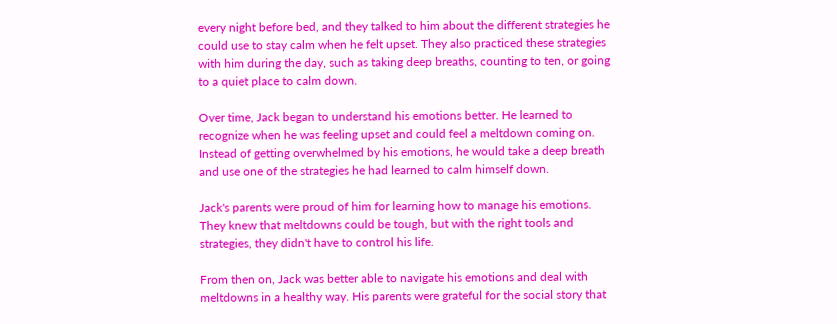every night before bed, and they talked to him about the different strategies he could use to stay calm when he felt upset. They also practiced these strategies with him during the day, such as taking deep breaths, counting to ten, or going to a quiet place to calm down.

Over time, Jack began to understand his emotions better. He learned to recognize when he was feeling upset and could feel a meltdown coming on. Instead of getting overwhelmed by his emotions, he would take a deep breath and use one of the strategies he had learned to calm himself down.

Jack's parents were proud of him for learning how to manage his emotions. They knew that meltdowns could be tough, but with the right tools and strategies, they didn't have to control his life.

From then on, Jack was better able to navigate his emotions and deal with meltdowns in a healthy way. His parents were grateful for the social story that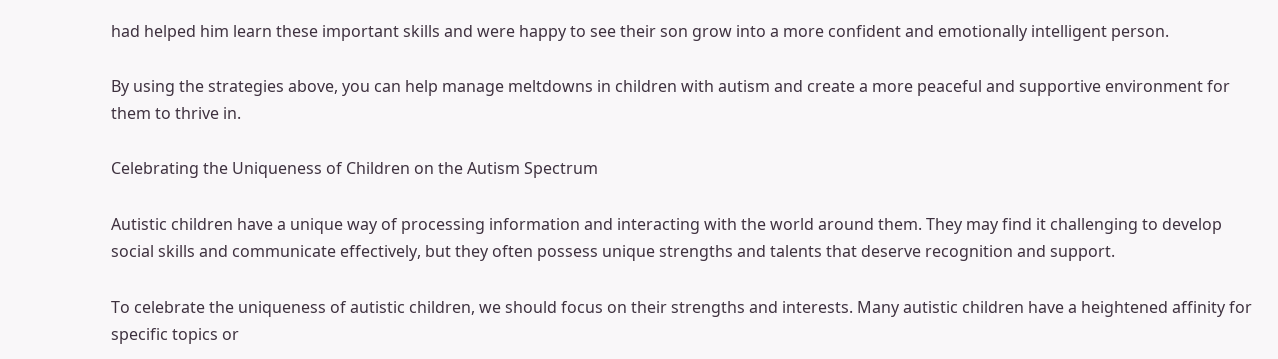had helped him learn these important skills and were happy to see their son grow into a more confident and emotionally intelligent person.

By using the strategies above, you can help manage meltdowns in children with autism and create a more peaceful and supportive environment for them to thrive in.

Celebrating the Uniqueness of Children on the Autism Spectrum

Autistic children have a unique way of processing information and interacting with the world around them. They may find it challenging to develop social skills and communicate effectively, but they often possess unique strengths and talents that deserve recognition and support.

To celebrate the uniqueness of autistic children, we should focus on their strengths and interests. Many autistic children have a heightened affinity for specific topics or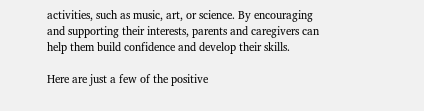activities, such as music, art, or science. By encouraging and supporting their interests, parents and caregivers can help them build confidence and develop their skills.

Here are just a few of the positive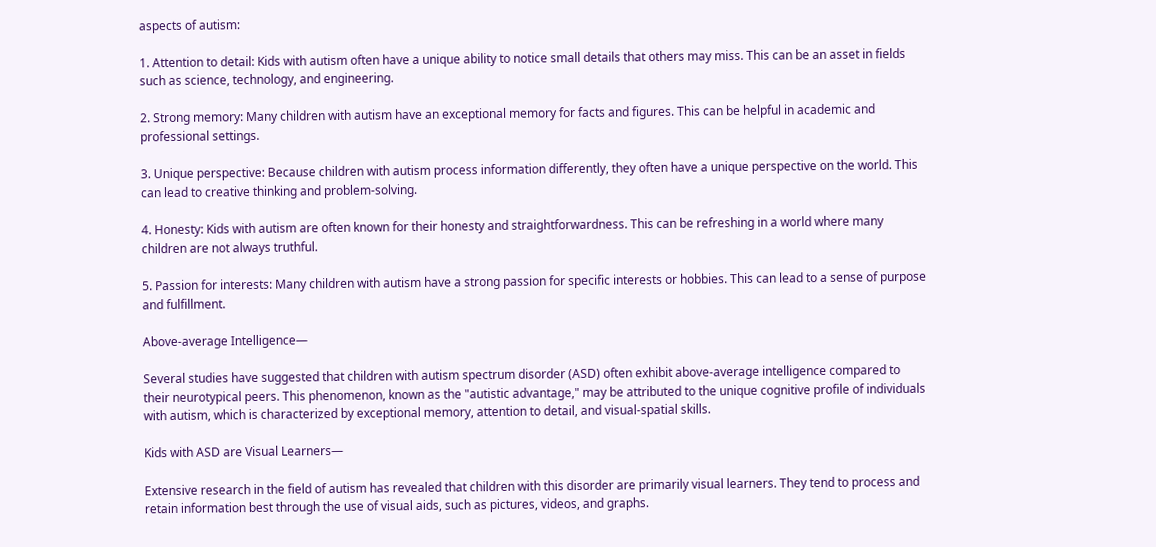aspects of autism:

1. Attention to detail: Kids with autism often have a unique ability to notice small details that others may miss. This can be an asset in fields such as science, technology, and engineering.

2. Strong memory: Many children with autism have an exceptional memory for facts and figures. This can be helpful in academic and professional settings.

3. Unique perspective: Because children with autism process information differently, they often have a unique perspective on the world. This can lead to creative thinking and problem-solving.

4. Honesty: Kids with autism are often known for their honesty and straightforwardness. This can be refreshing in a world where many children are not always truthful.

5. Passion for interests: Many children with autism have a strong passion for specific interests or hobbies. This can lead to a sense of purpose and fulfillment.

Above-average Intelligence—

Several studies have suggested that children with autism spectrum disorder (ASD) often exhibit above-average intelligence compared to their neurotypical peers. This phenomenon, known as the "autistic advantage," may be attributed to the unique cognitive profile of individuals with autism, which is characterized by exceptional memory, attention to detail, and visual-spatial skills.

Kids with ASD are Visual Learners—

Extensive research in the field of autism has revealed that children with this disorder are primarily visual learners. They tend to process and retain information best through the use of visual aids, such as pictures, videos, and graphs.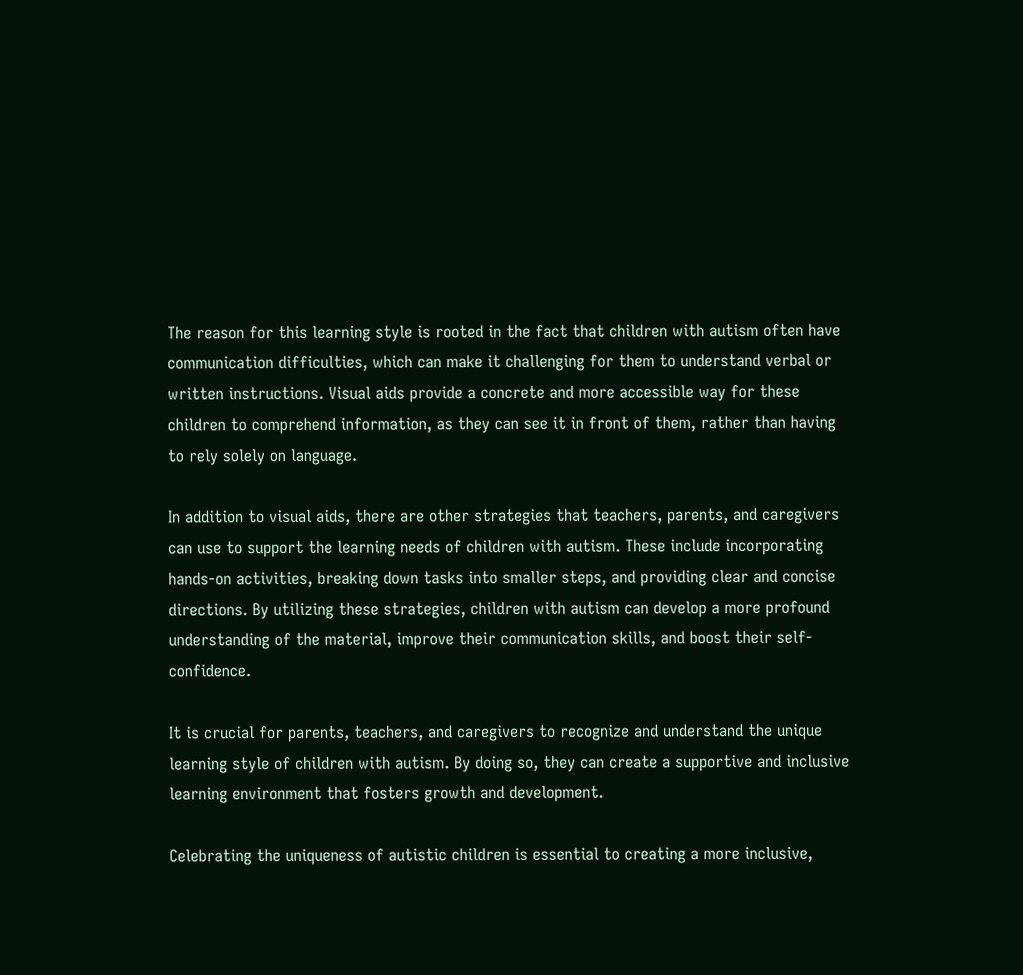The reason for this learning style is rooted in the fact that children with autism often have communication difficulties, which can make it challenging for them to understand verbal or written instructions. Visual aids provide a concrete and more accessible way for these children to comprehend information, as they can see it in front of them, rather than having to rely solely on language.

In addition to visual aids, there are other strategies that teachers, parents, and caregivers can use to support the learning needs of children with autism. These include incorporating hands-on activities, breaking down tasks into smaller steps, and providing clear and concise directions. By utilizing these strategies, children with autism can develop a more profound understanding of the material, improve their communication skills, and boost their self-confidence.

It is crucial for parents, teachers, and caregivers to recognize and understand the unique learning style of children with autism. By doing so, they can create a supportive and inclusive learning environment that fosters growth and development.

Celebrating the uniqueness of autistic children is essential to creating a more inclusive,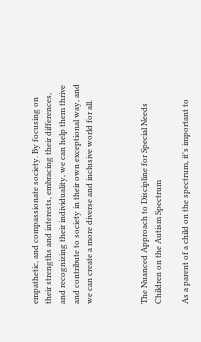empathetic, and compassionate society. By focusing on their strengths and interests, embracing their differences, and recognizing their individuality, we can help them thrive and contribute to society in their own exceptional way, and we can create a more diverse and inclusive world for all.



The Nuanced Approach to Discipline for Special Needs Children on the Autism Spectrum

As a parent of a child on the spectrum, it's important to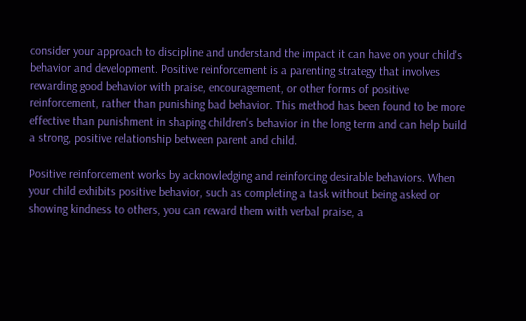consider your approach to discipline and understand the impact it can have on your child's behavior and development. Positive reinforcement is a parenting strategy that involves rewarding good behavior with praise, encouragement, or other forms of positive reinforcement, rather than punishing bad behavior. This method has been found to be more effective than punishment in shaping children's behavior in the long term and can help build a strong, positive relationship between parent and child.

Positive reinforcement works by acknowledging and reinforcing desirable behaviors. When your child exhibits positive behavior, such as completing a task without being asked or showing kindness to others, you can reward them with verbal praise, a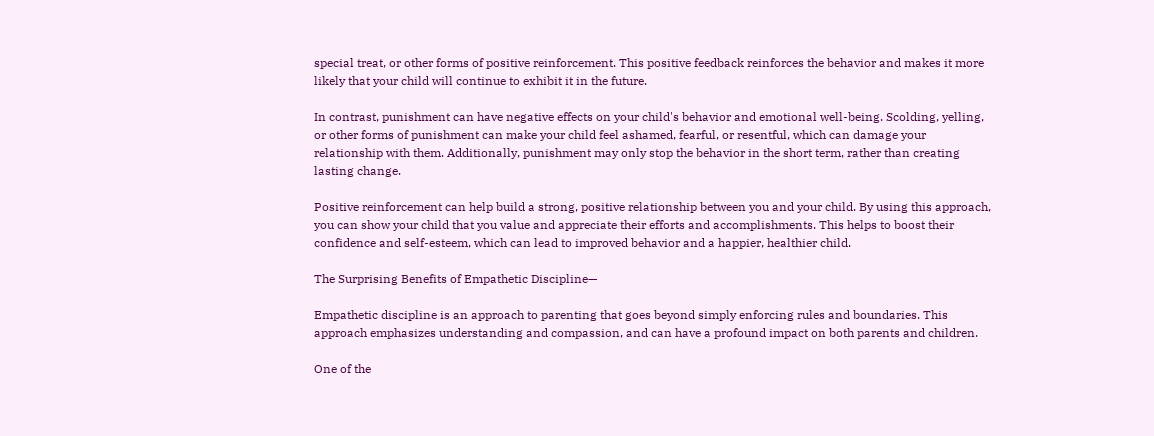special treat, or other forms of positive reinforcement. This positive feedback reinforces the behavior and makes it more likely that your child will continue to exhibit it in the future.

In contrast, punishment can have negative effects on your child's behavior and emotional well-being. Scolding, yelling, or other forms of punishment can make your child feel ashamed, fearful, or resentful, which can damage your relationship with them. Additionally, punishment may only stop the behavior in the short term, rather than creating lasting change.

Positive reinforcement can help build a strong, positive relationship between you and your child. By using this approach, you can show your child that you value and appreciate their efforts and accomplishments. This helps to boost their confidence and self-esteem, which can lead to improved behavior and a happier, healthier child.

The Surprising Benefits of Empathetic Discipline—

Empathetic discipline is an approach to parenting that goes beyond simply enforcing rules and boundaries. This approach emphasizes understanding and compassion, and can have a profound impact on both parents and children.

One of the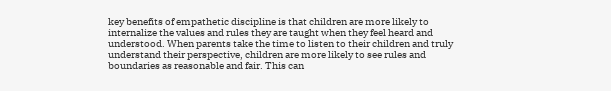key benefits of empathetic discipline is that children are more likely to internalize the values and rules they are taught when they feel heard and understood. When parents take the time to listen to their children and truly understand their perspective, children are more likely to see rules and boundaries as reasonable and fair. This can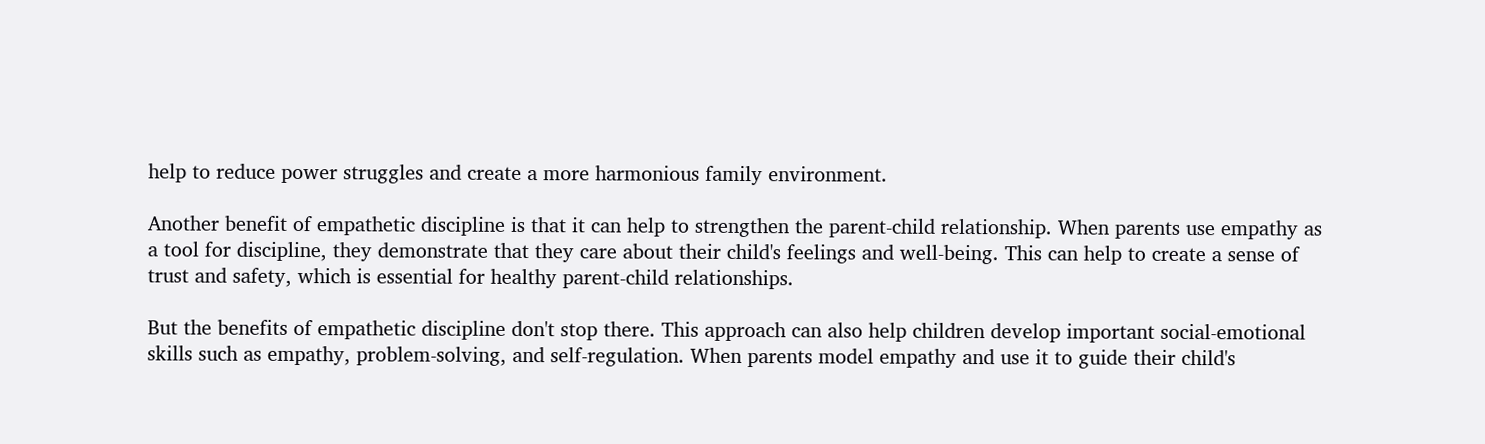help to reduce power struggles and create a more harmonious family environment.

Another benefit of empathetic discipline is that it can help to strengthen the parent-child relationship. When parents use empathy as a tool for discipline, they demonstrate that they care about their child's feelings and well-being. This can help to create a sense of trust and safety, which is essential for healthy parent-child relationships.

But the benefits of empathetic discipline don't stop there. This approach can also help children develop important social-emotional skills such as empathy, problem-solving, and self-regulation. When parents model empathy and use it to guide their child's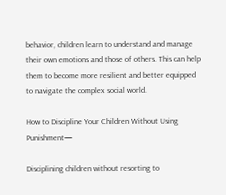behavior, children learn to understand and manage their own emotions and those of others. This can help them to become more resilient and better equipped to navigate the complex social world.

How to Discipline Your Children Without Using Punishment—

Disciplining children without resorting to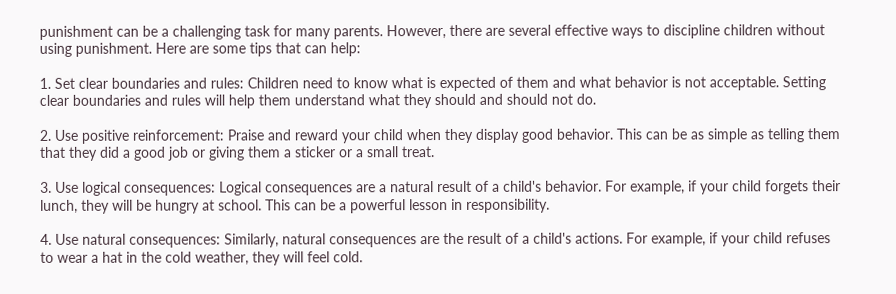punishment can be a challenging task for many parents. However, there are several effective ways to discipline children without using punishment. Here are some tips that can help:

1. Set clear boundaries and rules: Children need to know what is expected of them and what behavior is not acceptable. Setting clear boundaries and rules will help them understand what they should and should not do.

2. Use positive reinforcement: Praise and reward your child when they display good behavior. This can be as simple as telling them that they did a good job or giving them a sticker or a small treat.

3. Use logical consequences: Logical consequences are a natural result of a child's behavior. For example, if your child forgets their lunch, they will be hungry at school. This can be a powerful lesson in responsibility.

4. Use natural consequences: Similarly, natural consequences are the result of a child's actions. For example, if your child refuses to wear a hat in the cold weather, they will feel cold.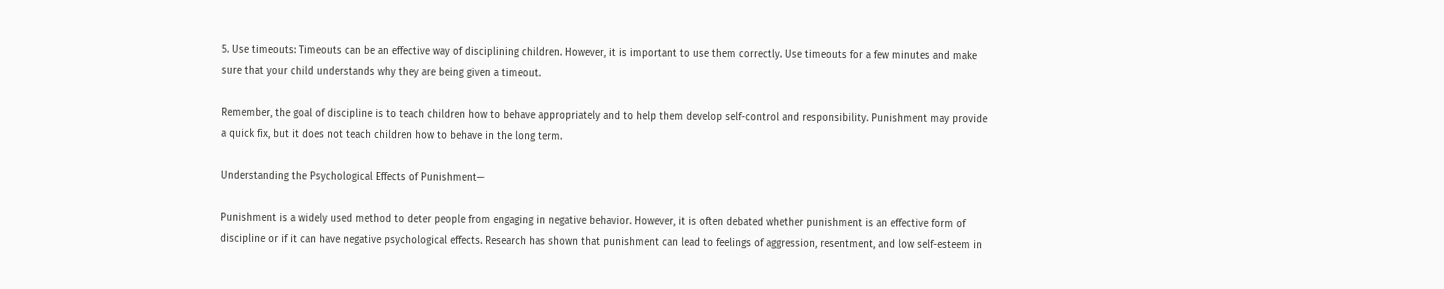5. Use timeouts: Timeouts can be an effective way of disciplining children. However, it is important to use them correctly. Use timeouts for a few minutes and make sure that your child understands why they are being given a timeout.

Remember, the goal of discipline is to teach children how to behave appropriately and to help them develop self-control and responsibility. Punishment may provide a quick fix, but it does not teach children how to behave in the long term.

Understanding the Psychological Effects of Punishment—

Punishment is a widely used method to deter people from engaging in negative behavior. However, it is often debated whether punishment is an effective form of discipline or if it can have negative psychological effects. Research has shown that punishment can lead to feelings of aggression, resentment, and low self-esteem in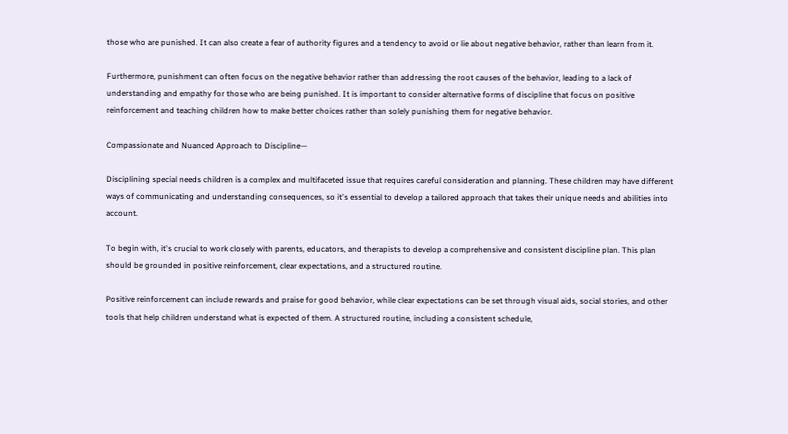those who are punished. It can also create a fear of authority figures and a tendency to avoid or lie about negative behavior, rather than learn from it.

Furthermore, punishment can often focus on the negative behavior rather than addressing the root causes of the behavior, leading to a lack of understanding and empathy for those who are being punished. It is important to consider alternative forms of discipline that focus on positive reinforcement and teaching children how to make better choices rather than solely punishing them for negative behavior.

Compassionate and Nuanced Approach to Discipline—

Disciplining special needs children is a complex and multifaceted issue that requires careful consideration and planning. These children may have different ways of communicating and understanding consequences, so it's essential to develop a tailored approach that takes their unique needs and abilities into account.

To begin with, it's crucial to work closely with parents, educators, and therapists to develop a comprehensive and consistent discipline plan. This plan should be grounded in positive reinforcement, clear expectations, and a structured routine.

Positive reinforcement can include rewards and praise for good behavior, while clear expectations can be set through visual aids, social stories, and other tools that help children understand what is expected of them. A structured routine, including a consistent schedule,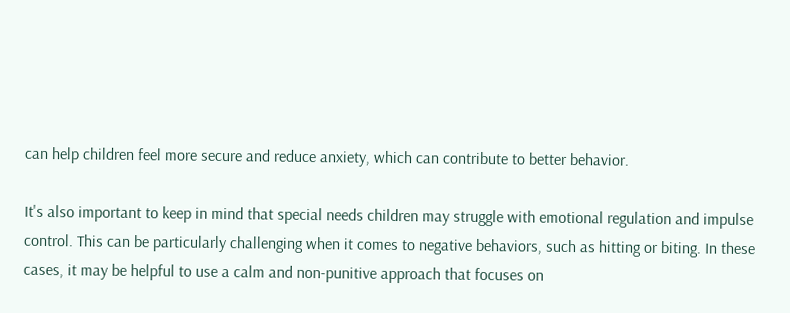can help children feel more secure and reduce anxiety, which can contribute to better behavior.

It's also important to keep in mind that special needs children may struggle with emotional regulation and impulse control. This can be particularly challenging when it comes to negative behaviors, such as hitting or biting. In these cases, it may be helpful to use a calm and non-punitive approach that focuses on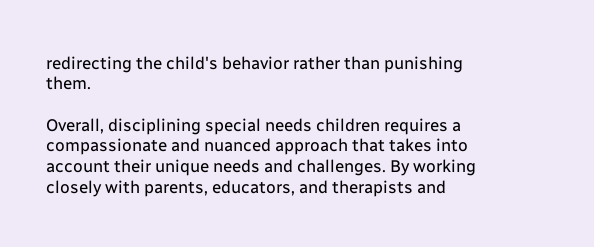redirecting the child's behavior rather than punishing them.

Overall, disciplining special needs children requires a compassionate and nuanced approach that takes into account their unique needs and challenges. By working closely with parents, educators, and therapists and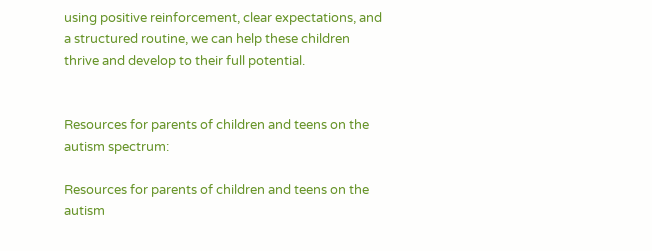using positive reinforcement, clear expectations, and a structured routine, we can help these children thrive and develop to their full potential.


Resources for parents of children and teens on the autism spectrum:

Resources for parents of children and teens on the autism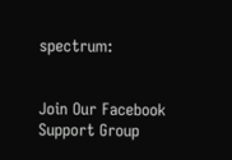spectrum:


Join Our Facebook Support Group